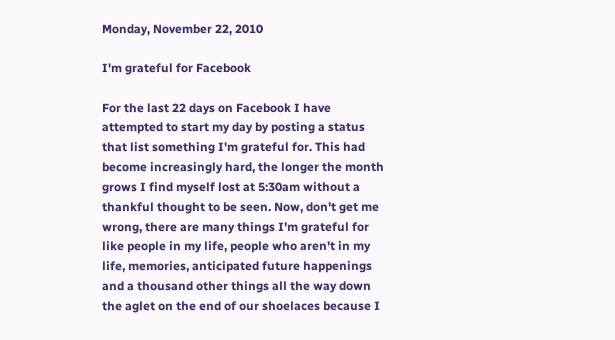Monday, November 22, 2010

I'm grateful for Facebook

For the last 22 days on Facebook I have attempted to start my day by posting a status that list something I'm grateful for. This had become increasingly hard, the longer the month grows I find myself lost at 5:30am without a thankful thought to be seen. Now, don't get me wrong, there are many things I'm grateful for like people in my life, people who aren't in my life, memories, anticipated future happenings and a thousand other things all the way down the aglet on the end of our shoelaces because I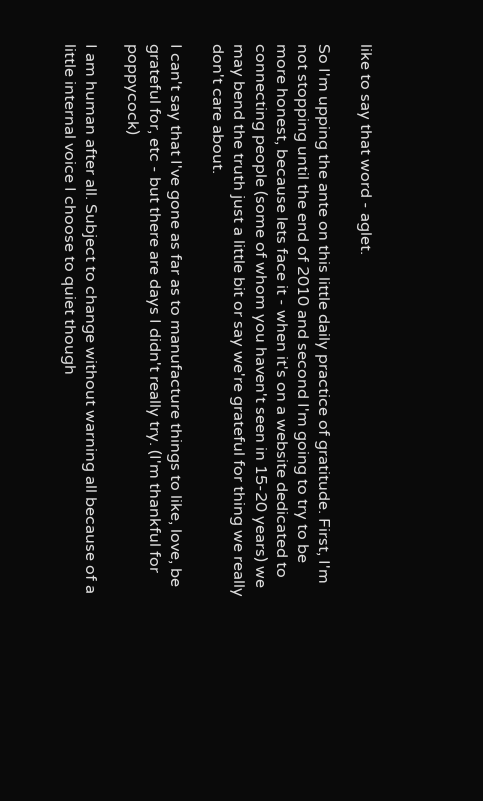like to say that word - aglet.

So I'm upping the ante on this little daily practice of gratitude. First, I'm not stopping until the end of 2010 and second I'm going to try to be more honest, because lets face it - when it's on a website dedicated to connecting people (some of whom you haven't seen in 15-20 years) we may bend the truth just a little bit or say we're grateful for thing we really don't care about.

I can't say that I've gone as far as to manufacture things to like, love, be grateful for, etc - but there are days I didn't really try. (I'm thankful for poppycock)

I am human after all. Subject to change without warning all because of a little internal voice I choose to quiet though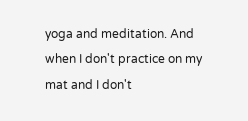yoga and meditation. And when I don't practice on my mat and I don't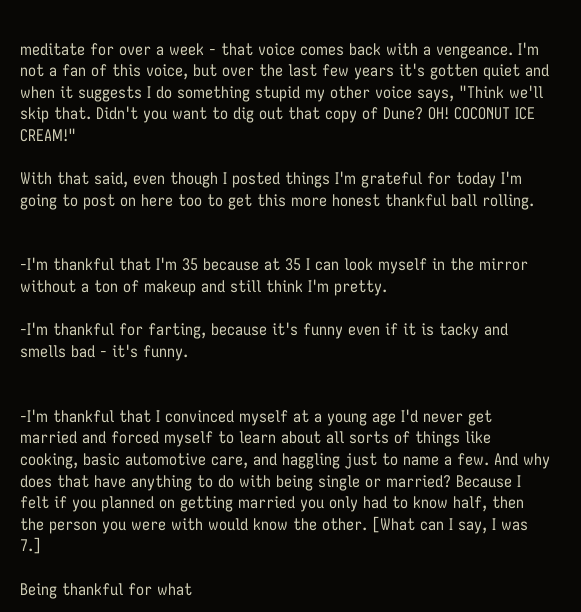meditate for over a week - that voice comes back with a vengeance. I'm not a fan of this voice, but over the last few years it's gotten quiet and when it suggests I do something stupid my other voice says, "Think we'll skip that. Didn't you want to dig out that copy of Dune? OH! COCONUT ICE CREAM!"

With that said, even though I posted things I'm grateful for today I'm going to post on here too to get this more honest thankful ball rolling.


-I'm thankful that I'm 35 because at 35 I can look myself in the mirror without a ton of makeup and still think I'm pretty.

-I'm thankful for farting, because it's funny even if it is tacky and smells bad - it's funny.


-I'm thankful that I convinced myself at a young age I'd never get married and forced myself to learn about all sorts of things like cooking, basic automotive care, and haggling just to name a few. And why does that have anything to do with being single or married? Because I felt if you planned on getting married you only had to know half, then the person you were with would know the other. [What can I say, I was 7.]

Being thankful for what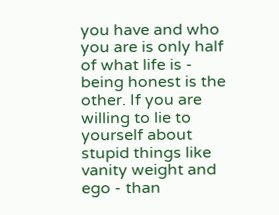you have and who you are is only half of what life is - being honest is the other. If you are willing to lie to yourself about stupid things like vanity weight and ego - than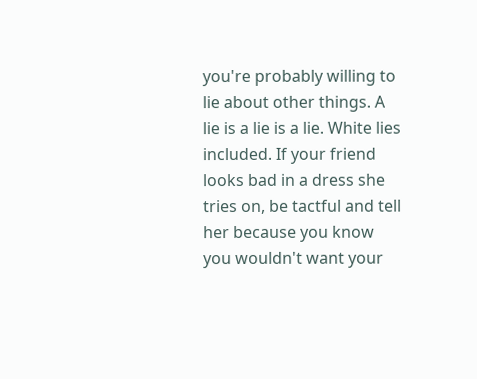you're probably willing to lie about other things. A lie is a lie is a lie. White lies included. If your friend looks bad in a dress she tries on, be tactful and tell her because you know you wouldn't want your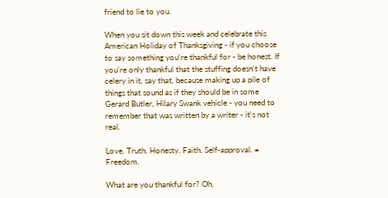friend to lie to you.

When you sit down this week and celebrate this American Holiday of Thanksgiving - if you choose to say something you're thankful for - be honest. If you're only thankful that the stuffing doesn't have celery in it, say that, because making up a pile of things that sound as if they should be in some Gerard Butler, Hilary Swank vehicle - you need to remember that was written by a writer - it's not real.

Love. Truth. Honesty. Faith. Self-approval. = Freedom.

What are you thankful for? Oh,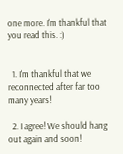one more. I'm thankful that you read this. :)


  1. I'm thankful that we reconnected after far too many years!

  2. I agree! We should hang out again and soon!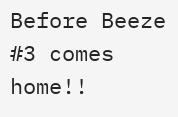Before Beeze #3 comes home!!